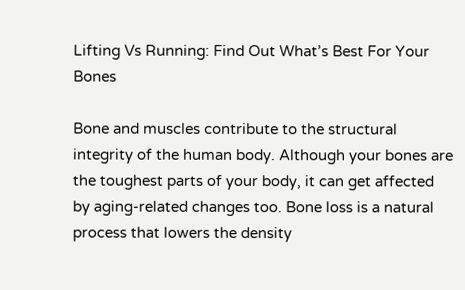Lifting Vs Running: Find Out What’s Best For Your Bones

Bone and muscles contribute to the structural integrity of the human body. Although your bones are the toughest parts of your body, it can get affected by aging-related changes too. Bone loss is a natural process that lowers the density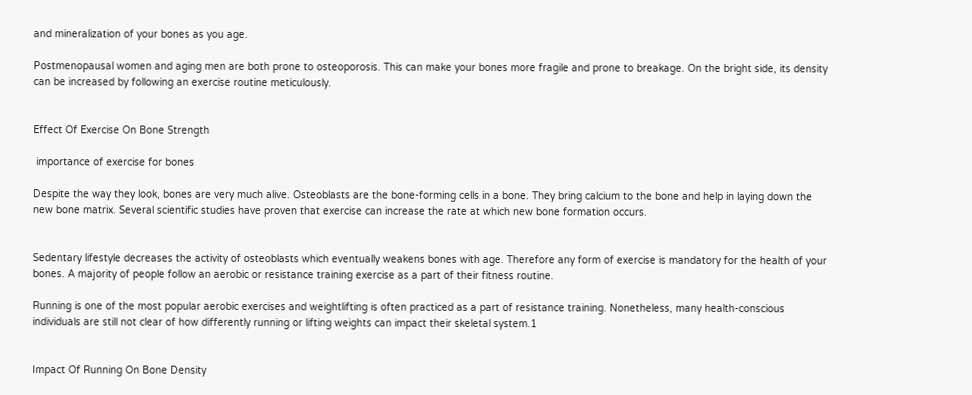and mineralization of your bones as you age.

Postmenopausal women and aging men are both prone to osteoporosis. This can make your bones more fragile and prone to breakage. On the bright side, its density can be increased by following an exercise routine meticulously.


Effect Of Exercise On Bone Strength

 importance of exercise for bones

Despite the way they look, bones are very much alive. Osteoblasts are the bone-forming cells in a bone. They bring calcium to the bone and help in laying down the new bone matrix. Several scientific studies have proven that exercise can increase the rate at which new bone formation occurs.


Sedentary lifestyle decreases the activity of osteoblasts which eventually weakens bones with age. Therefore any form of exercise is mandatory for the health of your bones. A majority of people follow an aerobic or resistance training exercise as a part of their fitness routine.

Running is one of the most popular aerobic exercises and weightlifting is often practiced as a part of resistance training. Nonetheless, many health-conscious individuals are still not clear of how differently running or lifting weights can impact their skeletal system.1


Impact Of Running On Bone Density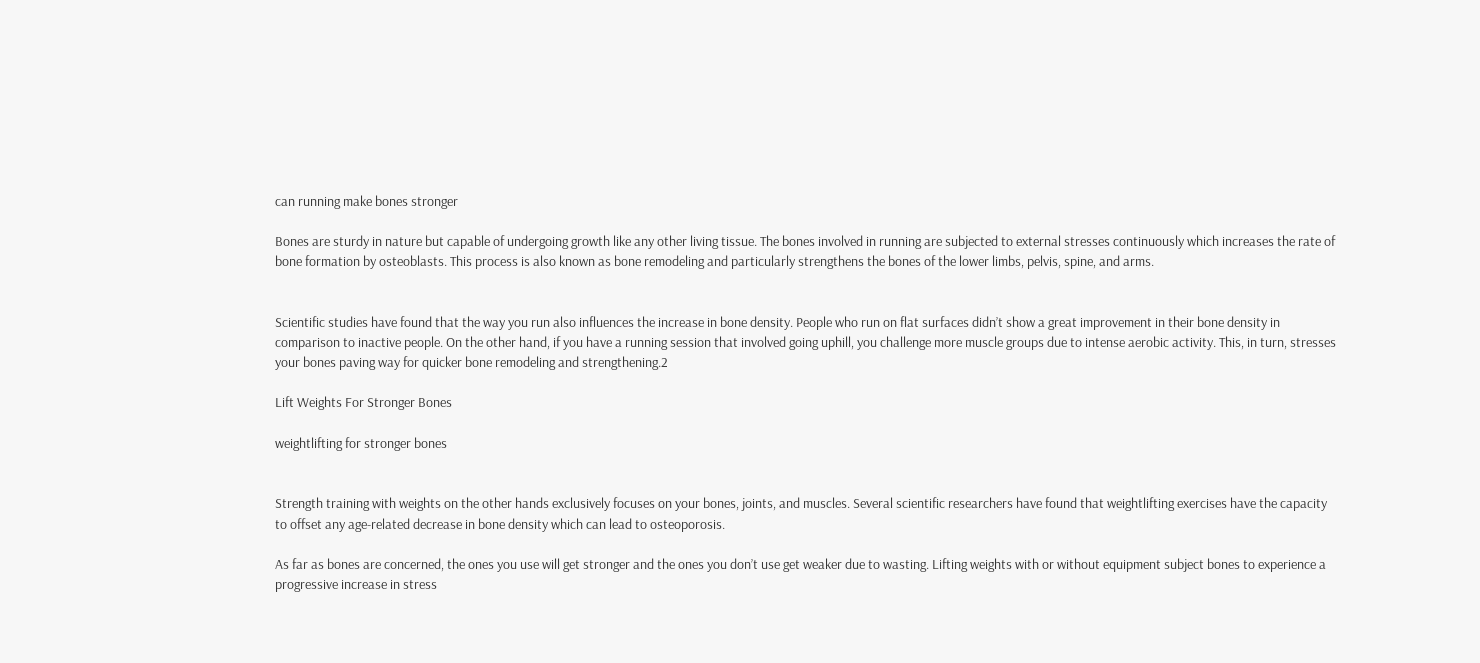can running make bones stronger

Bones are sturdy in nature but capable of undergoing growth like any other living tissue. The bones involved in running are subjected to external stresses continuously which increases the rate of bone formation by osteoblasts. This process is also known as bone remodeling and particularly strengthens the bones of the lower limbs, pelvis, spine, and arms.


Scientific studies have found that the way you run also influences the increase in bone density. People who run on flat surfaces didn’t show a great improvement in their bone density in comparison to inactive people. On the other hand, if you have a running session that involved going uphill, you challenge more muscle groups due to intense aerobic activity. This, in turn, stresses your bones paving way for quicker bone remodeling and strengthening.2

Lift Weights For Stronger Bones

weightlifting for stronger bones


Strength training with weights on the other hands exclusively focuses on your bones, joints, and muscles. Several scientific researchers have found that weightlifting exercises have the capacity to offset any age-related decrease in bone density which can lead to osteoporosis.

As far as bones are concerned, the ones you use will get stronger and the ones you don’t use get weaker due to wasting. Lifting weights with or without equipment subject bones to experience a progressive increase in stress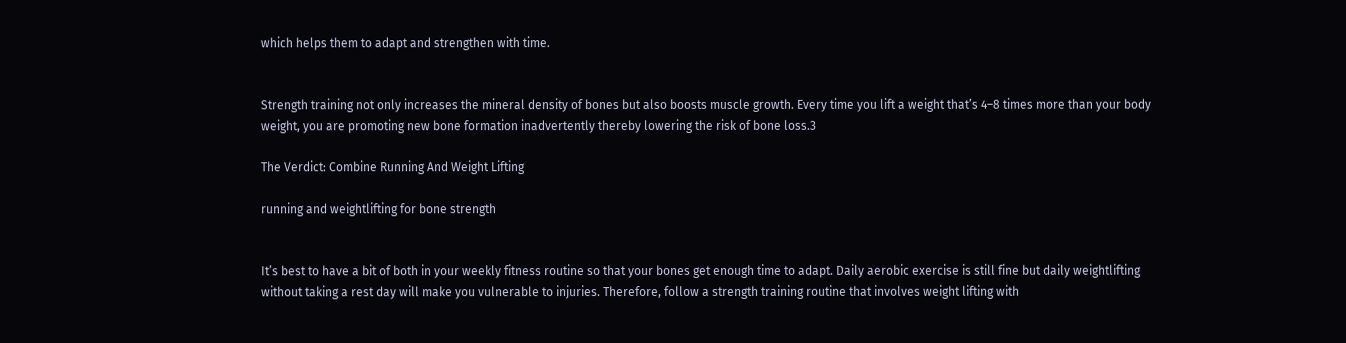which helps them to adapt and strengthen with time.


Strength training not only increases the mineral density of bones but also boosts muscle growth. Every time you lift a weight that’s 4–8 times more than your body weight, you are promoting new bone formation inadvertently thereby lowering the risk of bone loss.3

The Verdict: Combine Running And Weight Lifting

running and weightlifting for bone strength


It’s best to have a bit of both in your weekly fitness routine so that your bones get enough time to adapt. Daily aerobic exercise is still fine but daily weightlifting without taking a rest day will make you vulnerable to injuries. Therefore, follow a strength training routine that involves weight lifting with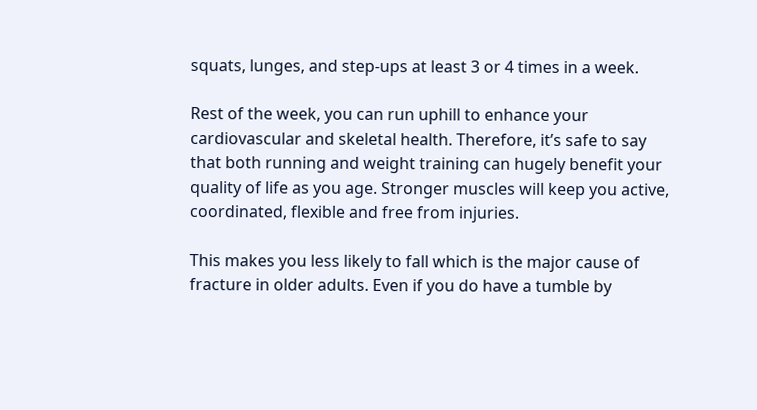squats, lunges, and step-ups at least 3 or 4 times in a week.

Rest of the week, you can run uphill to enhance your cardiovascular and skeletal health. Therefore, it’s safe to say that both running and weight training can hugely benefit your quality of life as you age. Stronger muscles will keep you active, coordinated, flexible and free from injuries.

This makes you less likely to fall which is the major cause of fracture in older adults. Even if you do have a tumble by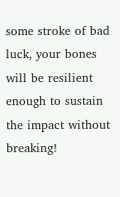some stroke of bad luck, your bones will be resilient enough to sustain the impact without breaking!